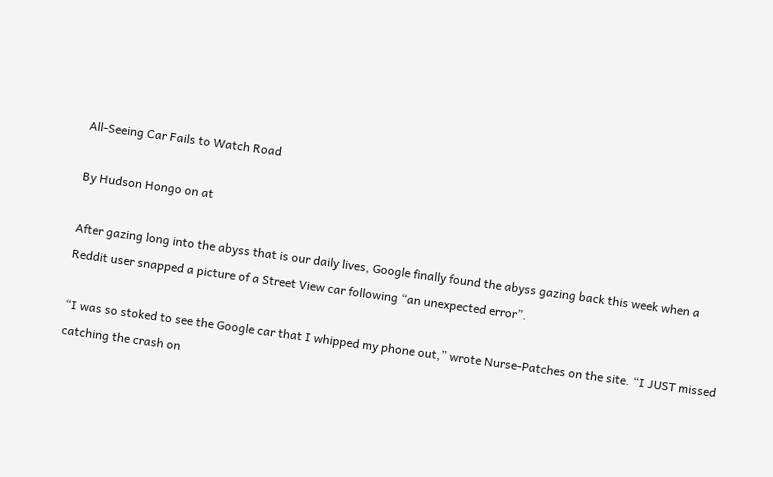All-Seeing Car Fails to Watch Road

By Hudson Hongo on at

After gazing long into the abyss that is our daily lives, Google finally found the abyss gazing back this week when a Reddit user snapped a picture of a Street View car following “an unexpected error”.

“I was so stoked to see the Google car that I whipped my phone out,” wrote Nurse-Patches on the site. “I JUST missed catching the crash on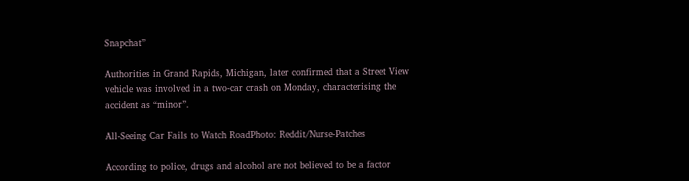Snapchat”

Authorities in Grand Rapids, Michigan, later confirmed that a Street View vehicle was involved in a two-car crash on Monday, characterising the accident as “minor”.

All-Seeing Car Fails to Watch RoadPhoto: Reddit/Nurse-Patches

According to police, drugs and alcohol are not believed to be a factor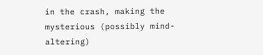in the crash, making the mysterious (possibly mind-altering)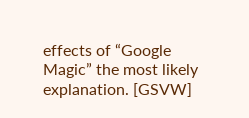effects of “Google Magic” the most likely explanation. [GSVW]